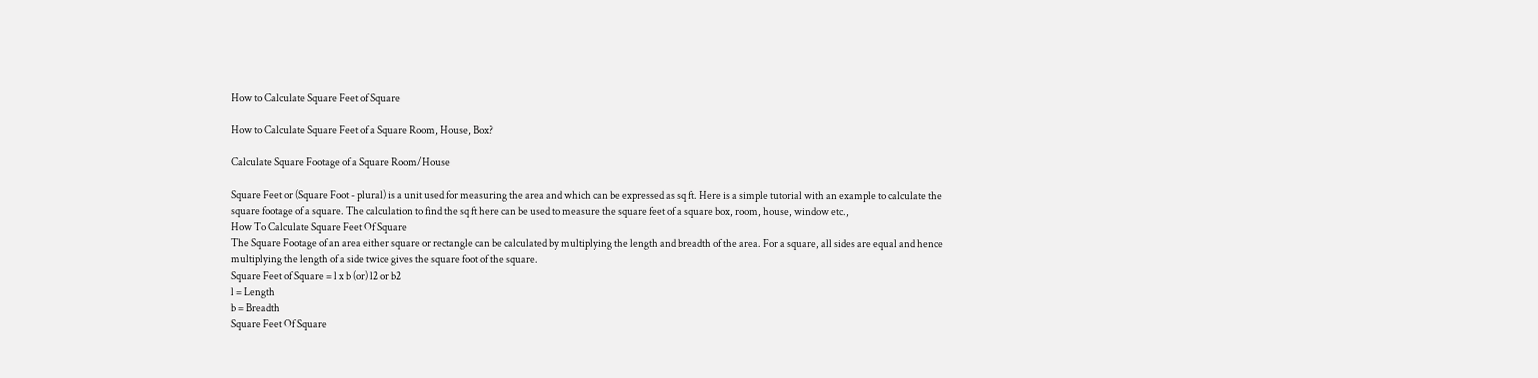How to Calculate Square Feet of Square

How to Calculate Square Feet of a Square Room, House, Box?

Calculate Square Footage of a Square Room/House

Square Feet or (Square Foot - plural) is a unit used for measuring the area and which can be expressed as sq ft. Here is a simple tutorial with an example to calculate the square footage of a square. The calculation to find the sq ft here can be used to measure the square feet of a square box, room, house, window etc.,
How To Calculate Square Feet Of Square
The Square Footage of an area either square or rectangle can be calculated by multiplying the length and breadth of the area. For a square, all sides are equal and hence multiplying the length of a side twice gives the square foot of the square.
Square Feet of Square = l x b (or) l2 or b2
l = Length
b = Breadth
Square Feet Of Square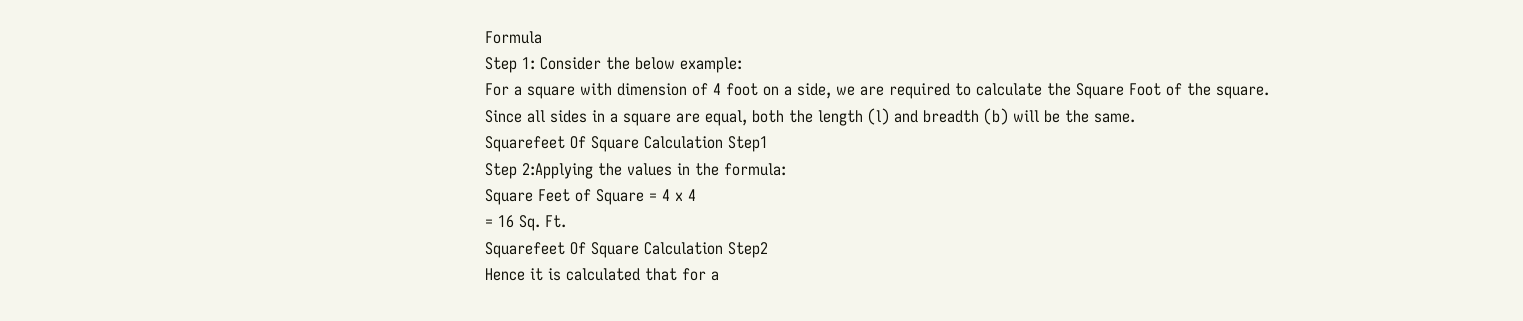Formula
Step 1: Consider the below example:
For a square with dimension of 4 foot on a side, we are required to calculate the Square Foot of the square. Since all sides in a square are equal, both the length (l) and breadth (b) will be the same.
Squarefeet Of Square Calculation Step1
Step 2:Applying the values in the formula:
Square Feet of Square = 4 x 4
= 16 Sq. Ft.
Squarefeet Of Square Calculation Step2
Hence it is calculated that for a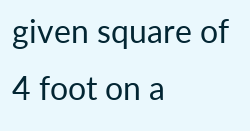given square of 4 foot on a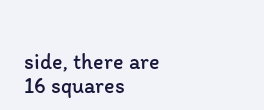side, there are 16 squares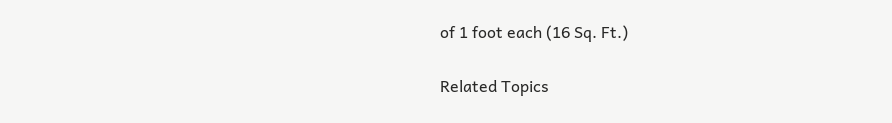of 1 foot each (16 Sq. Ft.)

Related Topics